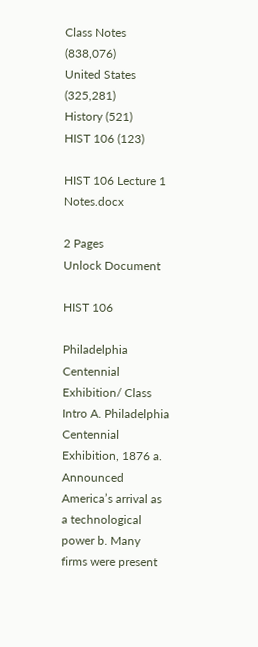Class Notes (838,076)
United States (325,281)
History (521)
HIST 106 (123)

HIST 106 Lecture 1 Notes.docx

2 Pages
Unlock Document

HIST 106

Philadelphia Centennial Exhibition/ Class Intro A. Philadelphia Centennial Exhibition, 1876 a. Announced America’s arrival as a technological power b. Many firms were present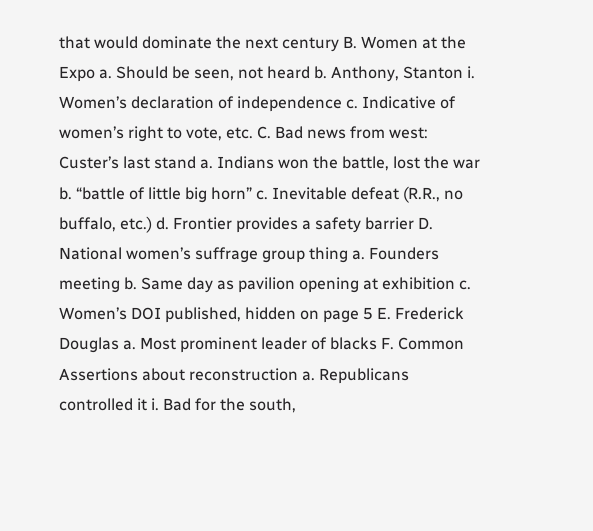that would dominate the next century B. Women at the Expo a. Should be seen, not heard b. Anthony, Stanton i. Women’s declaration of independence c. Indicative of women’s right to vote, etc. C. Bad news from west: Custer’s last stand a. Indians won the battle, lost the war b. “battle of little big horn” c. Inevitable defeat (R.R., no buffalo, etc.) d. Frontier provides a safety barrier D. National women’s suffrage group thing a. Founders meeting b. Same day as pavilion opening at exhibition c. Women’s DOI published, hidden on page 5 E. Frederick Douglas a. Most prominent leader of blacks F. Common Assertions about reconstruction a. Republicans controlled it i. Bad for the south,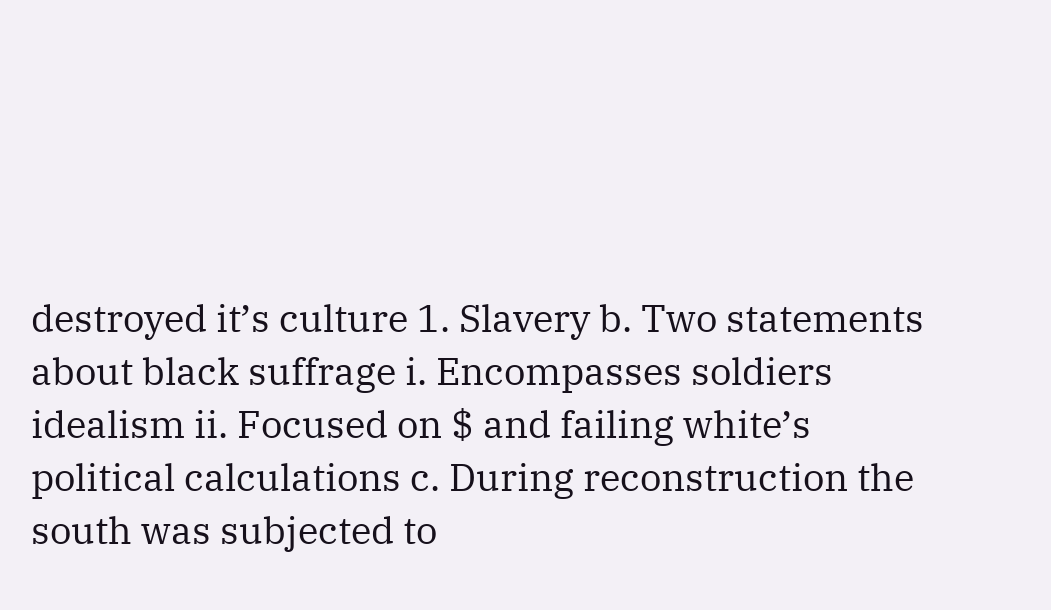destroyed it’s culture 1. Slavery b. Two statements about black suffrage i. Encompasses soldiers idealism ii. Focused on $ and failing white’s political calculations c. During reconstruction the south was subjected to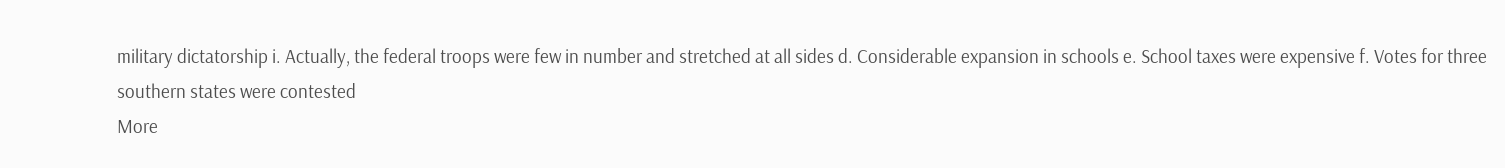military dictatorship i. Actually, the federal troops were few in number and stretched at all sides d. Considerable expansion in schools e. School taxes were expensive f. Votes for three southern states were contested
More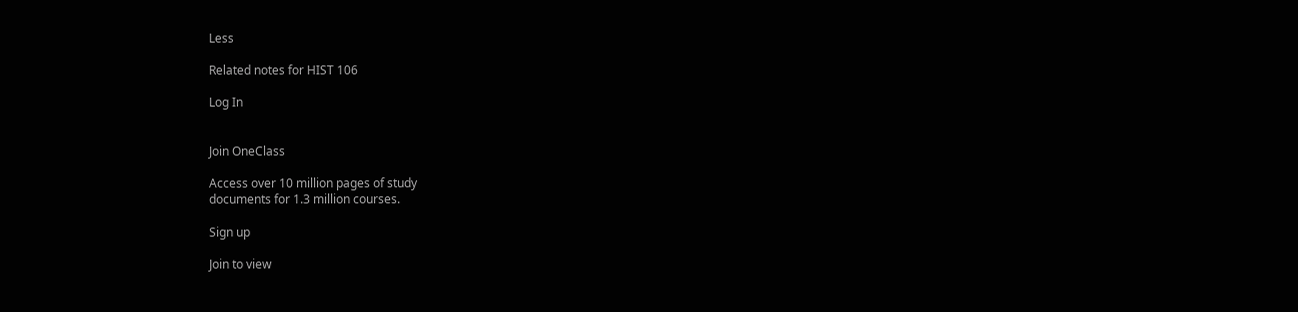Less

Related notes for HIST 106

Log In


Join OneClass

Access over 10 million pages of study
documents for 1.3 million courses.

Sign up

Join to view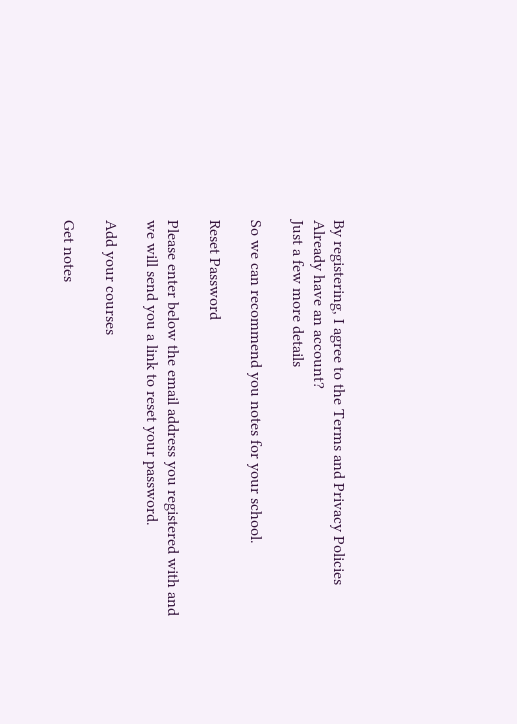By registering, I agree to the Terms and Privacy Policies
Already have an account?
Just a few more details

So we can recommend you notes for your school.

Reset Password

Please enter below the email address you registered with and we will send you a link to reset your password.

Add your courses

Get notes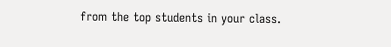from the top students in your class.